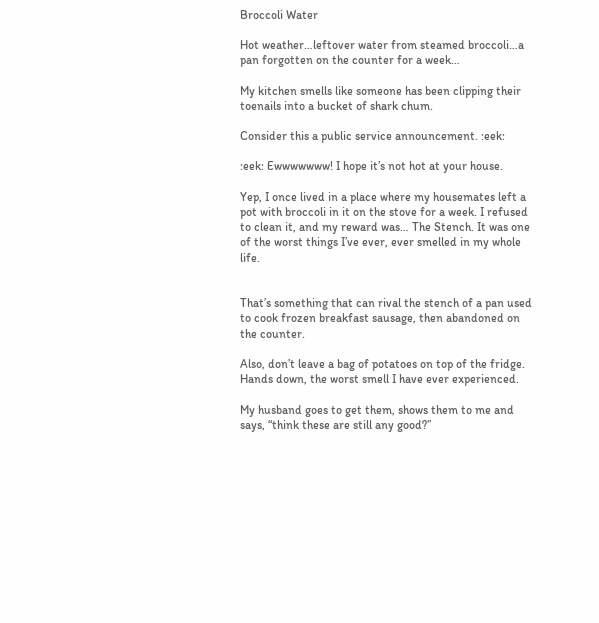Broccoli Water

Hot weather…leftover water from steamed broccoli…a pan forgotten on the counter for a week…

My kitchen smells like someone has been clipping their toenails into a bucket of shark chum.

Consider this a public service announcement. :eek:

:eek: Ewwwwwww! I hope it’s not hot at your house.

Yep, I once lived in a place where my housemates left a pot with broccoli in it on the stove for a week. I refused to clean it, and my reward was… The Stench. It was one of the worst things I’ve ever, ever smelled in my whole life.


That’s something that can rival the stench of a pan used to cook frozen breakfast sausage, then abandoned on the counter.

Also, don’t leave a bag of potatoes on top of the fridge. Hands down, the worst smell I have ever experienced.

My husband goes to get them, shows them to me and says, “think these are still any good?”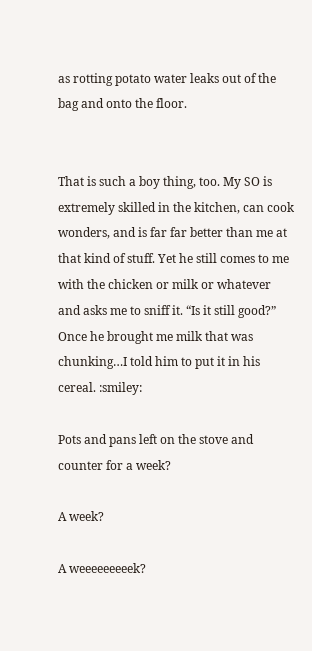as rotting potato water leaks out of the bag and onto the floor.


That is such a boy thing, too. My SO is extremely skilled in the kitchen, can cook wonders, and is far far better than me at that kind of stuff. Yet he still comes to me with the chicken or milk or whatever and asks me to sniff it. “Is it still good?” Once he brought me milk that was chunking…I told him to put it in his cereal. :smiley:

Pots and pans left on the stove and counter for a week?

A week?

A weeeeeeeeek?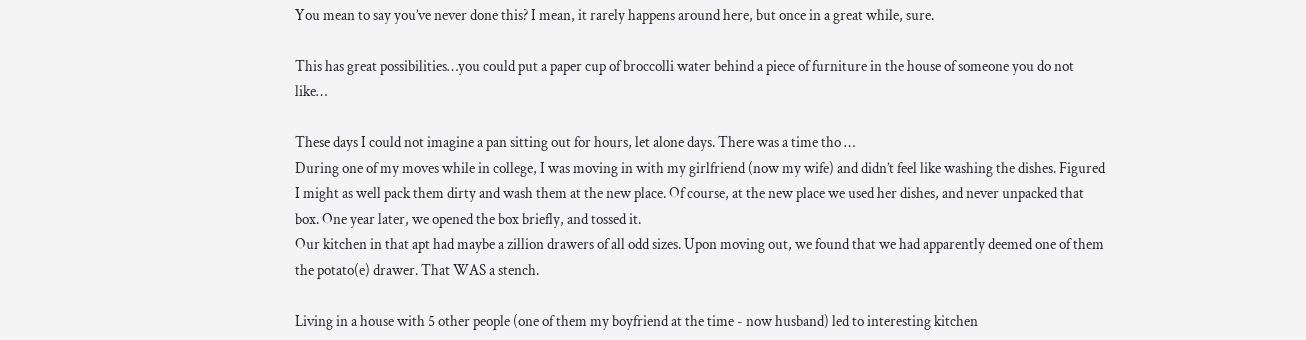You mean to say you’ve never done this? I mean, it rarely happens around here, but once in a great while, sure.

This has great possibilities…you could put a paper cup of broccolli water behind a piece of furniture in the house of someone you do not like…

These days I could not imagine a pan sitting out for hours, let alone days. There was a time tho …
During one of my moves while in college, I was moving in with my girlfriend (now my wife) and didn’t feel like washing the dishes. Figured I might as well pack them dirty and wash them at the new place. Of course, at the new place we used her dishes, and never unpacked that box. One year later, we opened the box briefly, and tossed it.
Our kitchen in that apt had maybe a zillion drawers of all odd sizes. Upon moving out, we found that we had apparently deemed one of them the potato(e) drawer. That WAS a stench.

Living in a house with 5 other people (one of them my boyfriend at the time - now husband) led to interesting kitchen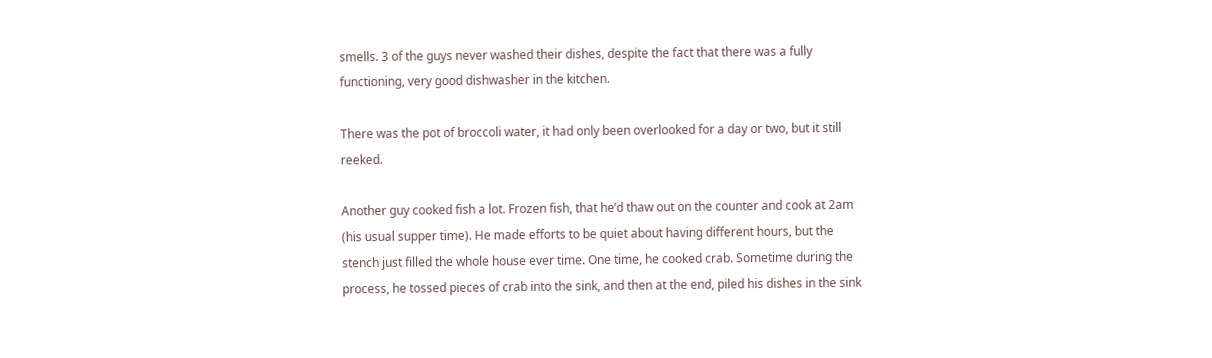smells. 3 of the guys never washed their dishes, despite the fact that there was a fully functioning, very good dishwasher in the kitchen.

There was the pot of broccoli water, it had only been overlooked for a day or two, but it still reeked.

Another guy cooked fish a lot. Frozen fish, that he’d thaw out on the counter and cook at 2am (his usual supper time). He made efforts to be quiet about having different hours, but the stench just filled the whole house ever time. One time, he cooked crab. Sometime during the process, he tossed pieces of crab into the sink, and then at the end, piled his dishes in the sink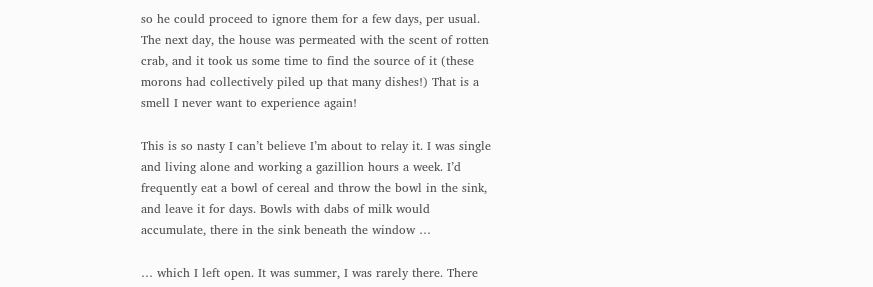so he could proceed to ignore them for a few days, per usual. The next day, the house was permeated with the scent of rotten crab, and it took us some time to find the source of it (these morons had collectively piled up that many dishes!) That is a smell I never want to experience again!

This is so nasty I can’t believe I’m about to relay it. I was single and living alone and working a gazillion hours a week. I’d frequently eat a bowl of cereal and throw the bowl in the sink, and leave it for days. Bowls with dabs of milk would accumulate, there in the sink beneath the window …

… which I left open. It was summer, I was rarely there. There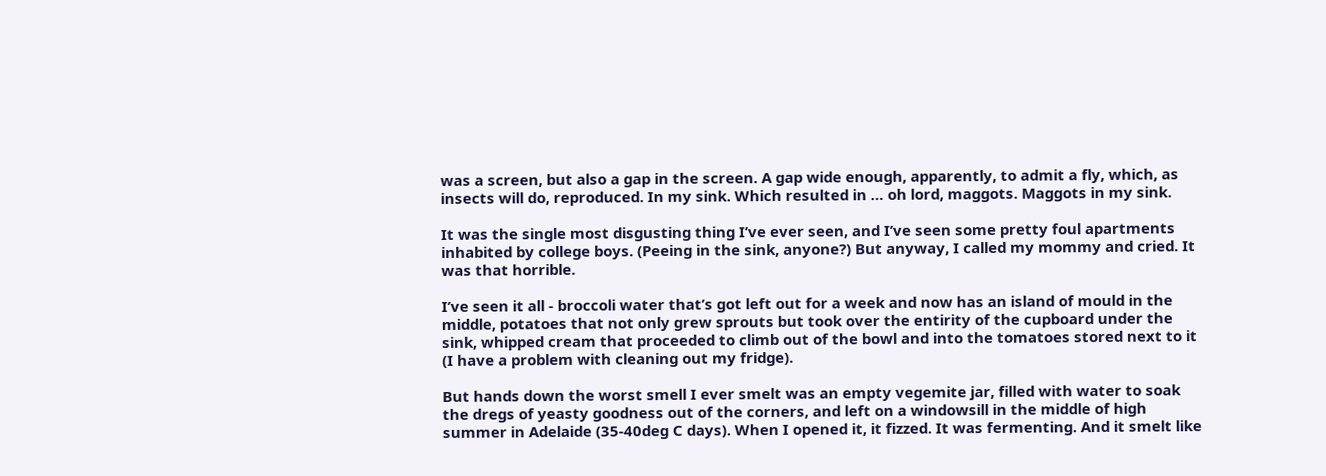was a screen, but also a gap in the screen. A gap wide enough, apparently, to admit a fly, which, as insects will do, reproduced. In my sink. Which resulted in … oh lord, maggots. Maggots in my sink.

It was the single most disgusting thing I’ve ever seen, and I’ve seen some pretty foul apartments inhabited by college boys. (Peeing in the sink, anyone?) But anyway, I called my mommy and cried. It was that horrible.

I’ve seen it all - broccoli water that’s got left out for a week and now has an island of mould in the middle, potatoes that not only grew sprouts but took over the entirity of the cupboard under the sink, whipped cream that proceeded to climb out of the bowl and into the tomatoes stored next to it (I have a problem with cleaning out my fridge).

But hands down the worst smell I ever smelt was an empty vegemite jar, filled with water to soak the dregs of yeasty goodness out of the corners, and left on a windowsill in the middle of high summer in Adelaide (35-40deg C days). When I opened it, it fizzed. It was fermenting. And it smelt like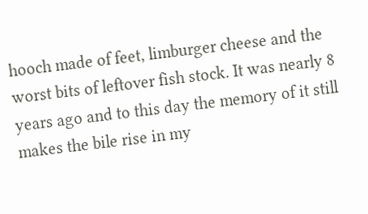hooch made of feet, limburger cheese and the worst bits of leftover fish stock. It was nearly 8 years ago and to this day the memory of it still makes the bile rise in my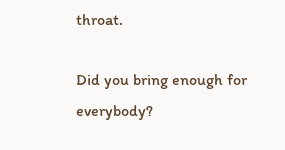throat.

Did you bring enough for everybody?